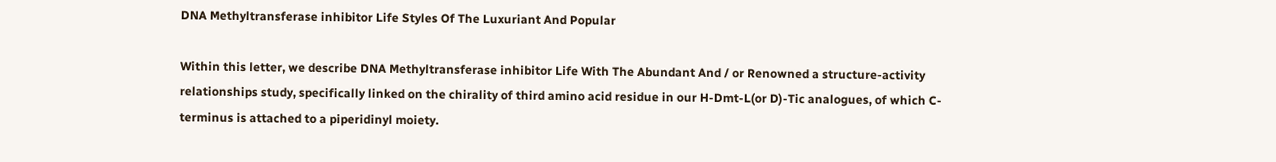DNA Methyltransferase inhibitor Life Styles Of The Luxuriant And Popular

Within this letter, we describe DNA Methyltransferase inhibitor Life With The Abundant And / or Renowned a structure-activity relationships study, specifically linked on the chirality of third amino acid residue in our H-Dmt-L(or D)-Tic analogues, of which C-terminus is attached to a piperidinyl moiety.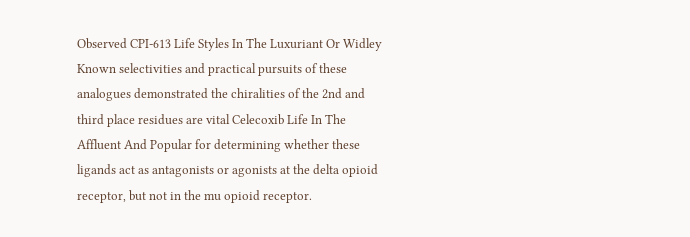Observed CPI-613 Life Styles In The Luxuriant Or Widley Known selectivities and practical pursuits of these analogues demonstrated the chiralities of the 2nd and third place residues are vital Celecoxib Life In The Affluent And Popular for determining whether these ligands act as antagonists or agonists at the delta opioid receptor, but not in the mu opioid receptor.